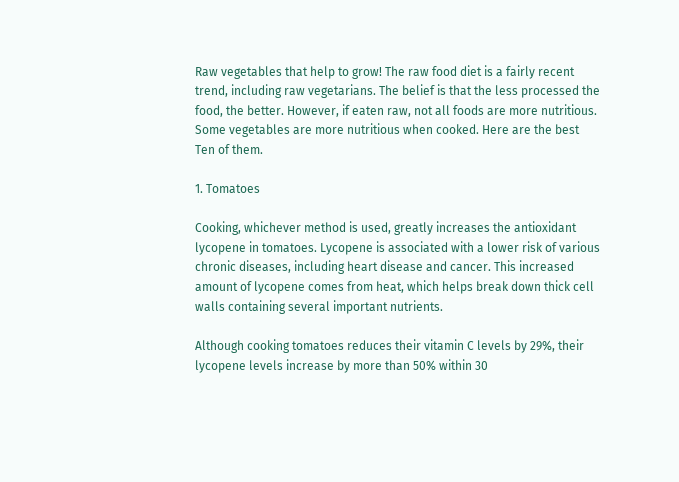Raw vegetables that help to grow! The raw food diet is a fairly recent trend, including raw vegetarians. The belief is that the less processed the food, the better. However, if eaten raw, not all foods are more nutritious. Some vegetables are more nutritious when cooked. Here are the best Ten of them.

1. Tomatoes

Cooking, whichever method is used, greatly increases the antioxidant lycopene in tomatoes. Lycopene is associated with a lower risk of various chronic diseases, including heart disease and cancer. This increased amount of lycopene comes from heat, which helps break down thick cell walls containing several important nutrients.

Although cooking tomatoes reduces their vitamin C levels by 29%, their lycopene levels increase by more than 50% within 30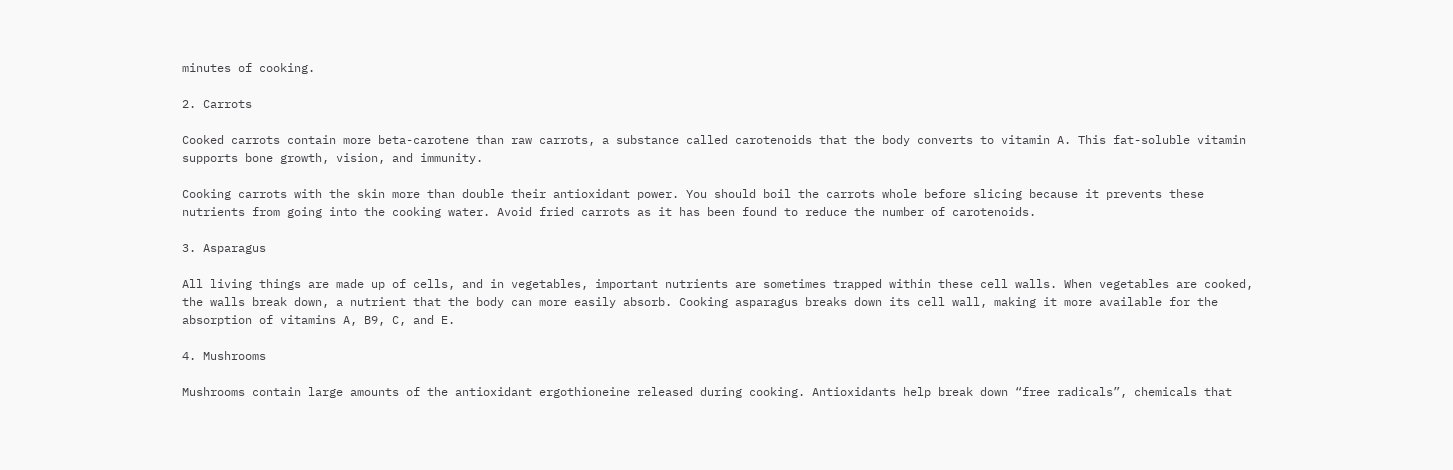minutes of cooking.

2. Carrots

Cooked carrots contain more beta-carotene than raw carrots, a substance called carotenoids that the body converts to vitamin A. This fat-soluble vitamin supports bone growth, vision, and immunity.

Cooking carrots with the skin more than double their antioxidant power. You should boil the carrots whole before slicing because it prevents these nutrients from going into the cooking water. Avoid fried carrots as it has been found to reduce the number of carotenoids.

3. Asparagus

All living things are made up of cells, and in vegetables, important nutrients are sometimes trapped within these cell walls. When vegetables are cooked, the walls break down, a nutrient that the body can more easily absorb. Cooking asparagus breaks down its cell wall, making it more available for the absorption of vitamins A, B9, C, and E.

4. Mushrooms

Mushrooms contain large amounts of the antioxidant ergothioneine released during cooking. Antioxidants help break down “free radicals”, chemicals that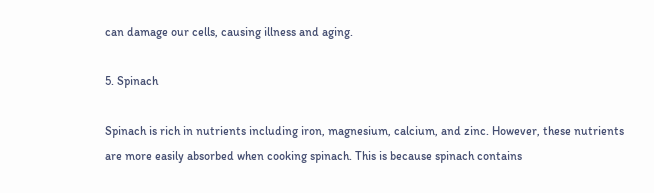can damage our cells, causing illness and aging.

5. Spinach

Spinach is rich in nutrients including iron, magnesium, calcium, and zinc. However, these nutrients are more easily absorbed when cooking spinach. This is because spinach contains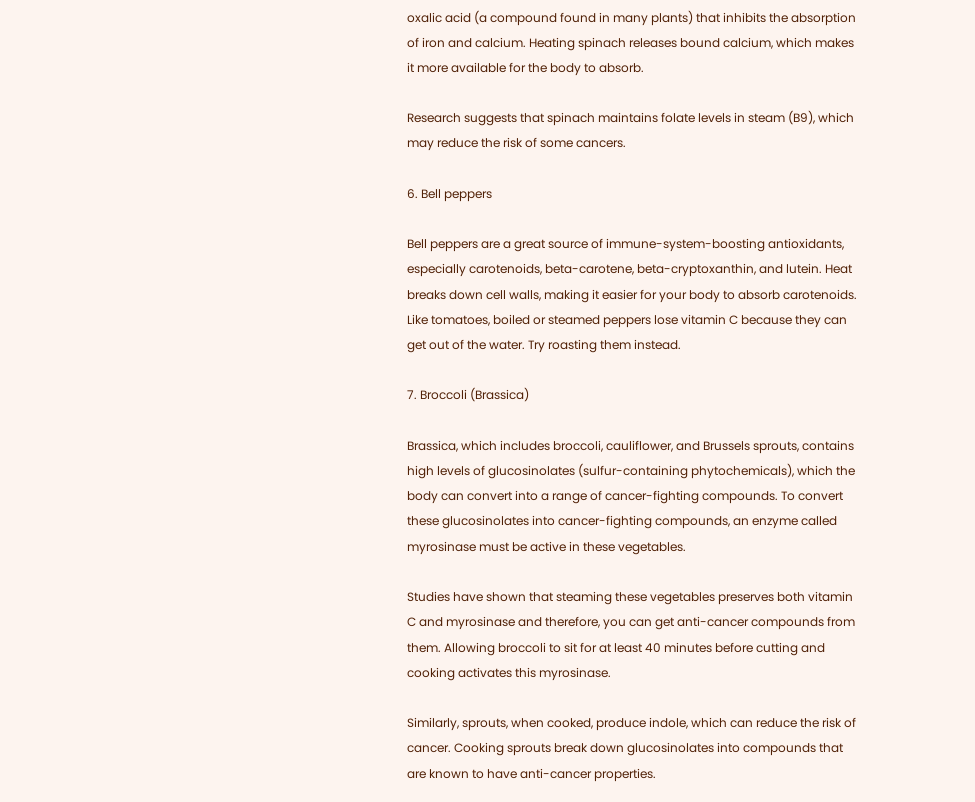oxalic acid (a compound found in many plants) that inhibits the absorption of iron and calcium. Heating spinach releases bound calcium, which makes it more available for the body to absorb.

Research suggests that spinach maintains folate levels in steam (B9), which may reduce the risk of some cancers.

6. Bell peppers

Bell peppers are a great source of immune-system-boosting antioxidants, especially carotenoids, beta-carotene, beta-cryptoxanthin, and lutein. Heat breaks down cell walls, making it easier for your body to absorb carotenoids. Like tomatoes, boiled or steamed peppers lose vitamin C because they can get out of the water. Try roasting them instead.

7. Broccoli (Brassica)

Brassica, which includes broccoli, cauliflower, and Brussels sprouts, contains high levels of glucosinolates (sulfur-containing phytochemicals), which the body can convert into a range of cancer-fighting compounds. To convert these glucosinolates into cancer-fighting compounds, an enzyme called myrosinase must be active in these vegetables.

Studies have shown that steaming these vegetables preserves both vitamin C and myrosinase and therefore, you can get anti-cancer compounds from them. Allowing broccoli to sit for at least 40 minutes before cutting and cooking activates this myrosinase.

Similarly, sprouts, when cooked, produce indole, which can reduce the risk of cancer. Cooking sprouts break down glucosinolates into compounds that are known to have anti-cancer properties.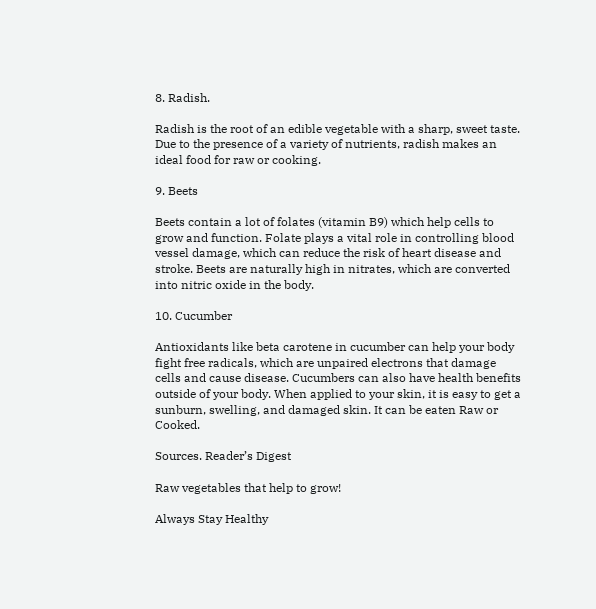8. Radish.

Radish is the root of an edible vegetable with a sharp, sweet taste. Due to the presence of a variety of nutrients, radish makes an ideal food for raw or cooking.

9. Beets

Beets contain a lot of folates (vitamin B9) which help cells to grow and function. Folate plays a vital role in controlling blood vessel damage, which can reduce the risk of heart disease and stroke. Beets are naturally high in nitrates, which are converted into nitric oxide in the body.

10. Cucumber

Antioxidants like beta carotene in cucumber can help your body fight free radicals, which are unpaired electrons that damage cells and cause disease. Cucumbers can also have health benefits outside of your body. When applied to your skin, it is easy to get a sunburn, swelling, and damaged skin. It can be eaten Raw or Cooked.

Sources. Reader’s Digest

Raw vegetables that help to grow!

Always Stay Healthy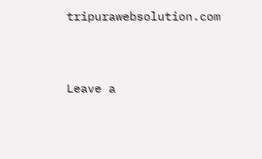tripurawebsolution.com


Leave a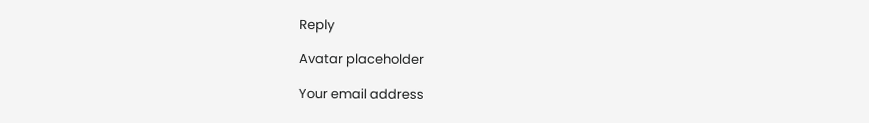Reply

Avatar placeholder

Your email address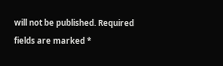will not be published. Required fields are marked *